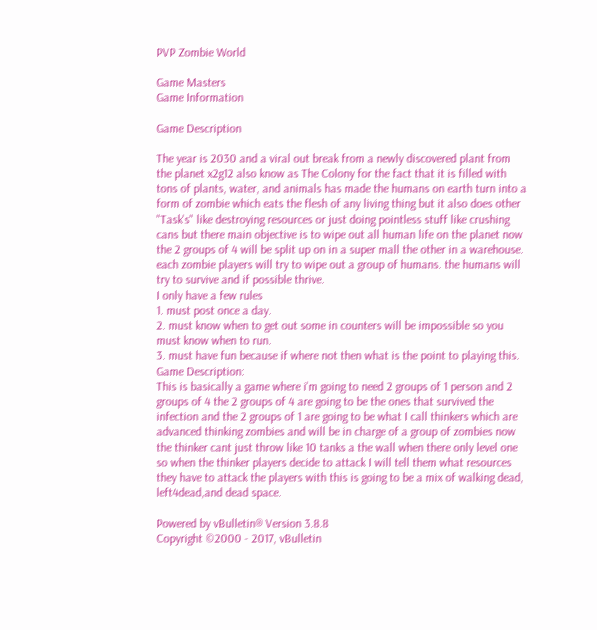PVP Zombie World

Game Masters
Game Information

Game Description

The year is 2030 and a viral out break from a newly discovered plant from the planet x2g12 also know as The Colony for the fact that it is filled with tons of plants, water, and animals has made the humans on earth turn into a form of zombie which eats the flesh of any living thing but it also does other "Task's" like destroying resources or just doing pointless stuff like crushing cans but there main objective is to wipe out all human life on the planet now the 2 groups of 4 will be split up on in a super mall the other in a warehouse. each zombie players will try to wipe out a group of humans. the humans will try to survive and if possible thrive.
I only have a few rules
1. must post once a day.
2. must know when to get out some in counters will be impossible so you must know when to run.
3. must have fun because if where not then what is the point to playing this.
Game Description:
This is basically a game where i'm going to need 2 groups of 1 person and 2 groups of 4 the 2 groups of 4 are going to be the ones that survived the infection and the 2 groups of 1 are going to be what I call thinkers which are advanced thinking zombies and will be in charge of a group of zombies now the thinker cant just throw like 10 tanks a the wall when there only level one so when the thinker players decide to attack I will tell them what resources they have to attack the players with this is going to be a mix of walking dead, left4dead,and dead space.

Powered by vBulletin® Version 3.8.8
Copyright ©2000 - 2017, vBulletin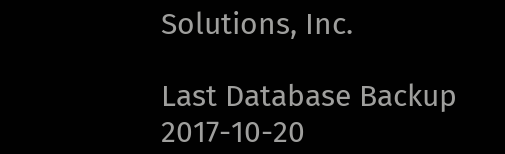Solutions, Inc.

Last Database Backup 2017-10-20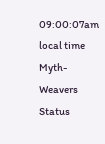09:00:07am local time
Myth-Weavers Status